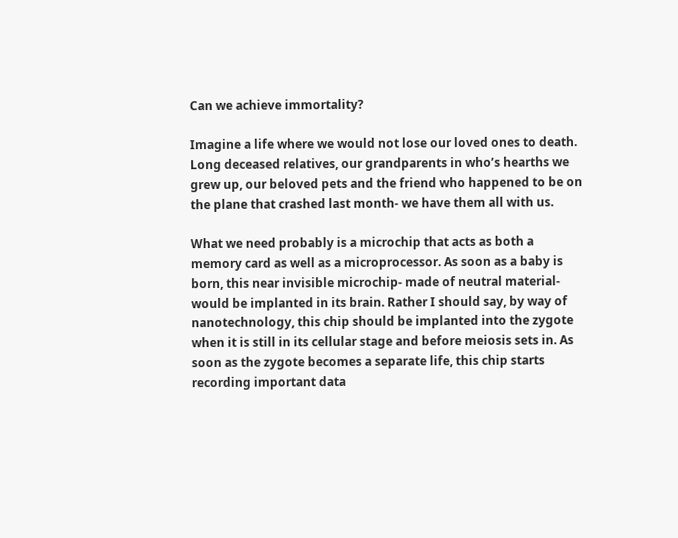Can we achieve immortality?

Imagine a life where we would not lose our loved ones to death. Long deceased relatives, our grandparents in who’s hearths we grew up, our beloved pets and the friend who happened to be on the plane that crashed last month- we have them all with us.

What we need probably is a microchip that acts as both a memory card as well as a microprocessor. As soon as a baby is born, this near invisible microchip- made of neutral material- would be implanted in its brain. Rather I should say, by way of nanotechnology, this chip should be implanted into the zygote when it is still in its cellular stage and before meiosis sets in. As soon as the zygote becomes a separate life, this chip starts recording important data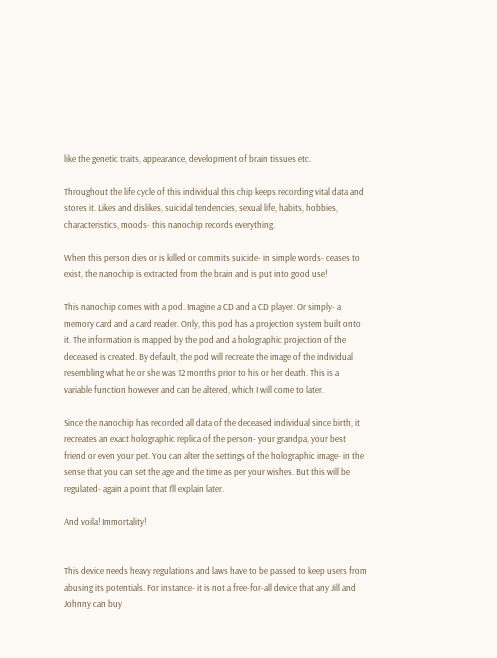like the genetic traits, appearance, development of brain tissues etc.

Throughout the life cycle of this individual this chip keeps recording vital data and stores it. Likes and dislikes, suicidal tendencies, sexual life, habits, hobbies, characteristics, moods- this nanochip records everything.

When this person dies or is killed or commits suicide- in simple words- ceases to exist, the nanochip is extracted from the brain and is put into good use!

This nanochip comes with a pod. Imagine a CD and a CD player. Or simply- a memory card and a card reader. Only, this pod has a projection system built onto it. The information is mapped by the pod and a holographic projection of the deceased is created. By default, the pod will recreate the image of the individual resembling what he or she was 12 months prior to his or her death. This is a variable function however and can be altered, which I will come to later.

Since the nanochip has recorded all data of the deceased individual since birth, it recreates an exact holographic replica of the person- your grandpa, your best friend or even your pet. You can alter the settings of the holographic image- in the sense that you can set the age and the time as per your wishes. But this will be regulated- again a point that I’ll explain later.

And voila! Immortality!


This device needs heavy regulations and laws have to be passed to keep users from abusing its potentials. For instance- it is not a free-for-all device that any Jill and Johnny can buy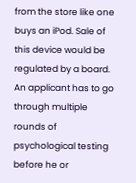from the store like one buys an iPod. Sale of this device would be regulated by a board. An applicant has to go through multiple rounds of psychological testing before he or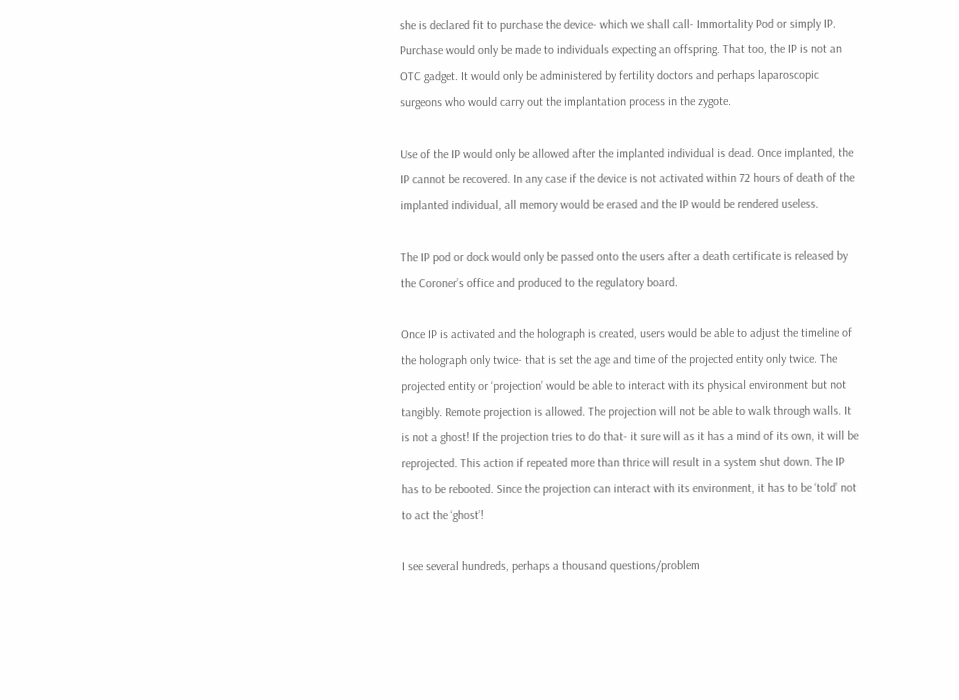she is declared fit to purchase the device- which we shall call- Immortality Pod or simply IP. Purchase would only be made to individuals expecting an offspring. That too, the IP is not an OTC gadget. It would only be administered by fertility doctors and perhaps laparoscopic surgeons who would carry out the implantation process in the zygote.

Use of the IP would only be allowed after the implanted individual is dead. Once implanted, the IP cannot be recovered. In any case if the device is not activated within 72 hours of death of the implanted individual, all memory would be erased and the IP would be rendered useless.

The IP pod or dock would only be passed onto the users after a death certificate is released by the Coroner’s office and produced to the regulatory board.

Once IP is activated and the holograph is created, users would be able to adjust the timeline of the holograph only twice- that is set the age and time of the projected entity only twice. The projected entity or ‘projection’ would be able to interact with its physical environment but not tangibly. Remote projection is allowed. The projection will not be able to walk through walls. It is not a ghost! If the projection tries to do that- it sure will as it has a mind of its own, it will be reprojected. This action if repeated more than thrice will result in a system shut down. The IP has to be rebooted. Since the projection can interact with its environment, it has to be ‘told’ not to act the ‘ghost’!

I see several hundreds, perhaps a thousand questions/problem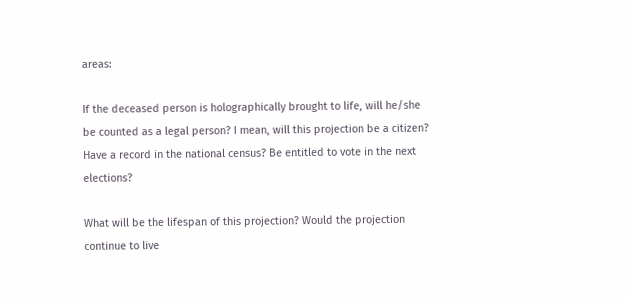areas:

If the deceased person is holographically brought to life, will he/she be counted as a legal person? I mean, will this projection be a citizen? Have a record in the national census? Be entitled to vote in the next elections?

What will be the lifespan of this projection? Would the projection continue to live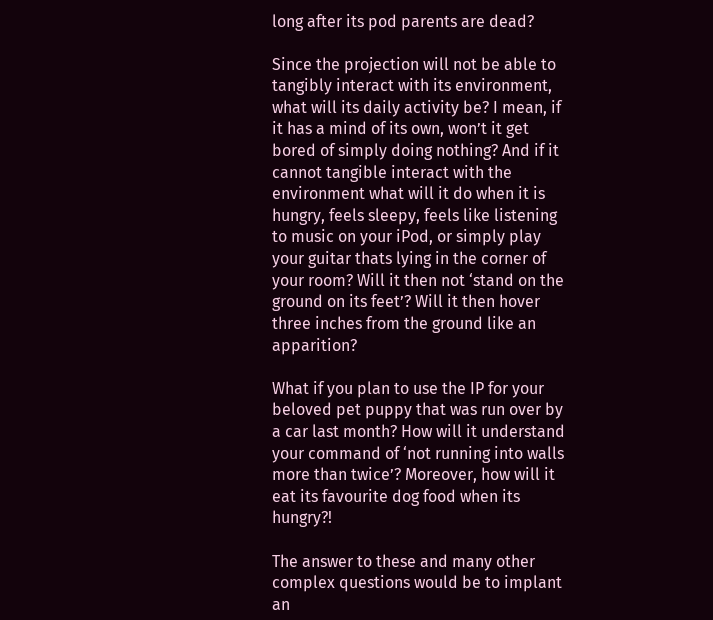long after its pod parents are dead?

Since the projection will not be able to tangibly interact with its environment, what will its daily activity be? I mean, if it has a mind of its own, won’t it get bored of simply doing nothing? And if it cannot tangible interact with the environment what will it do when it is hungry, feels sleepy, feels like listening to music on your iPod, or simply play your guitar thats lying in the corner of your room? Will it then not ‘stand on the ground on its feet’? Will it then hover three inches from the ground like an apparition?

What if you plan to use the IP for your beloved pet puppy that was run over by a car last month? How will it understand your command of ‘not running into walls more than twice’? Moreover, how will it eat its favourite dog food when its hungry?!

The answer to these and many other complex questions would be to implant an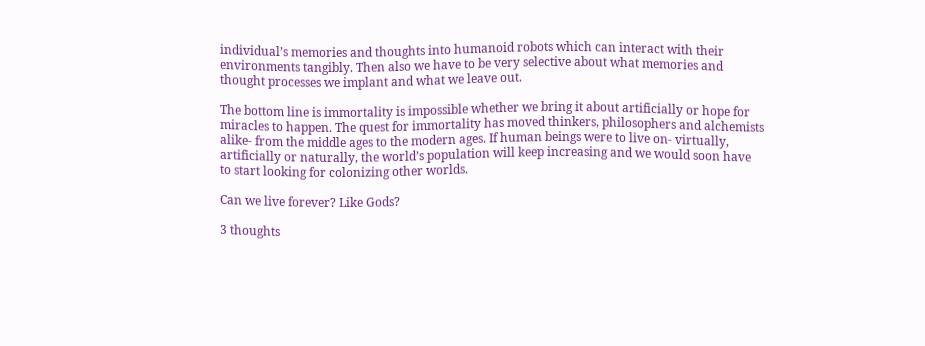individual’s memories and thoughts into humanoid robots which can interact with their environments tangibly. Then also we have to be very selective about what memories and thought processes we implant and what we leave out.

The bottom line is immortality is impossible whether we bring it about artificially or hope for miracles to happen. The quest for immortality has moved thinkers, philosophers and alchemists alike- from the middle ages to the modern ages. If human beings were to live on- virtually, artificially or naturally, the world’s population will keep increasing and we would soon have to start looking for colonizing other worlds.

Can we live forever? Like Gods?

3 thoughts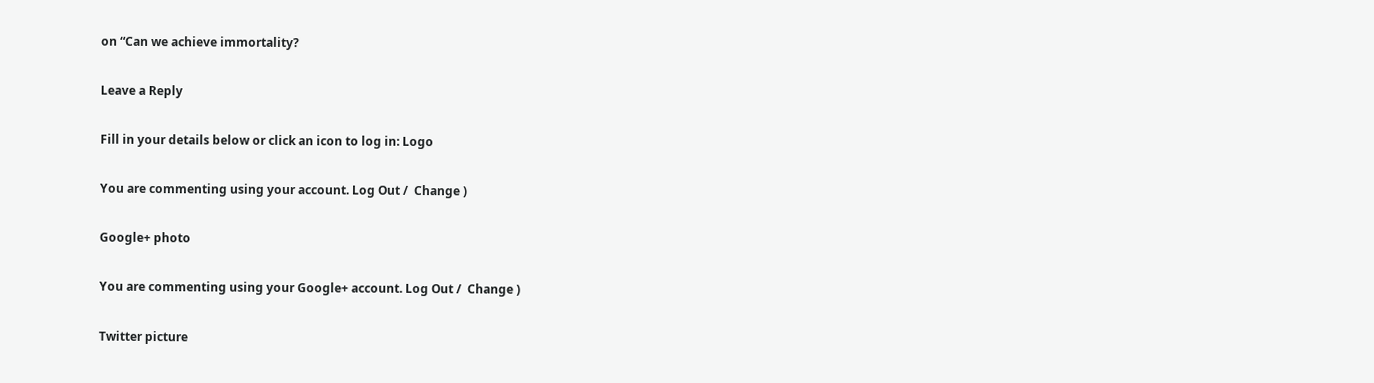on “Can we achieve immortality?

Leave a Reply

Fill in your details below or click an icon to log in: Logo

You are commenting using your account. Log Out /  Change )

Google+ photo

You are commenting using your Google+ account. Log Out /  Change )

Twitter picture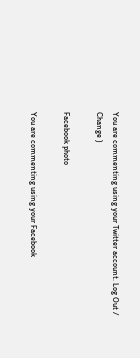You are commenting using your Twitter account. Log Out /  Change )

Facebook photo

You are commenting using your Facebook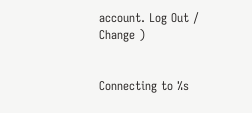account. Log Out /  Change )


Connecting to %s